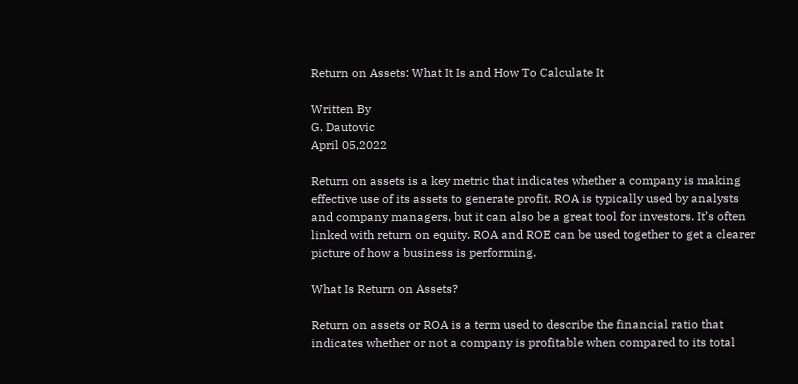Return on Assets: What It Is and How To Calculate It

Written By
G. Dautovic
April 05,2022

Return on assets is a key metric that indicates whether a company is making effective use of its assets to generate profit. ROA is typically used by analysts and company managers, but it can also be a great tool for investors. It’s often linked with return on equity. ROA and ROE can be used together to get a clearer picture of how a business is performing.

What Is Return on Assets?

Return on assets or ROA is a term used to describe the financial ratio that indicates whether or not a company is profitable when compared to its total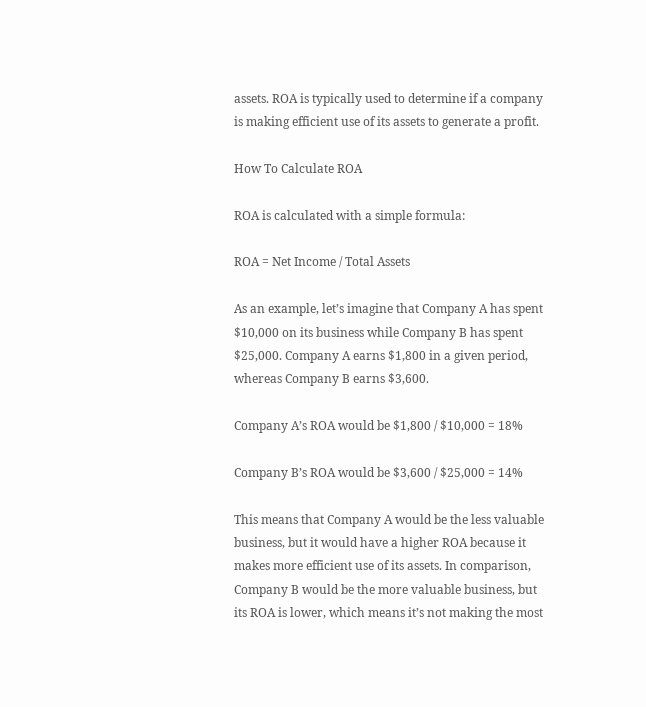assets. ROA is typically used to determine if a company is making efficient use of its assets to generate a profit.

How To Calculate ROA

ROA is calculated with a simple formula:

ROA = Net Income / Total Assets

As an example, let’s imagine that Company A has spent $10,000 on its business while Company B has spent $25,000. Company A earns $1,800 in a given period, whereas Company B earns $3,600.

Company A’s ROA would be $1,800 / $10,000 = 18%

Company B’s ROA would be $3,600 / $25,000 = 14%

This means that Company A would be the less valuable business, but it would have a higher ROA because it makes more efficient use of its assets. In comparison, Company B would be the more valuable business, but its ROA is lower, which means it’s not making the most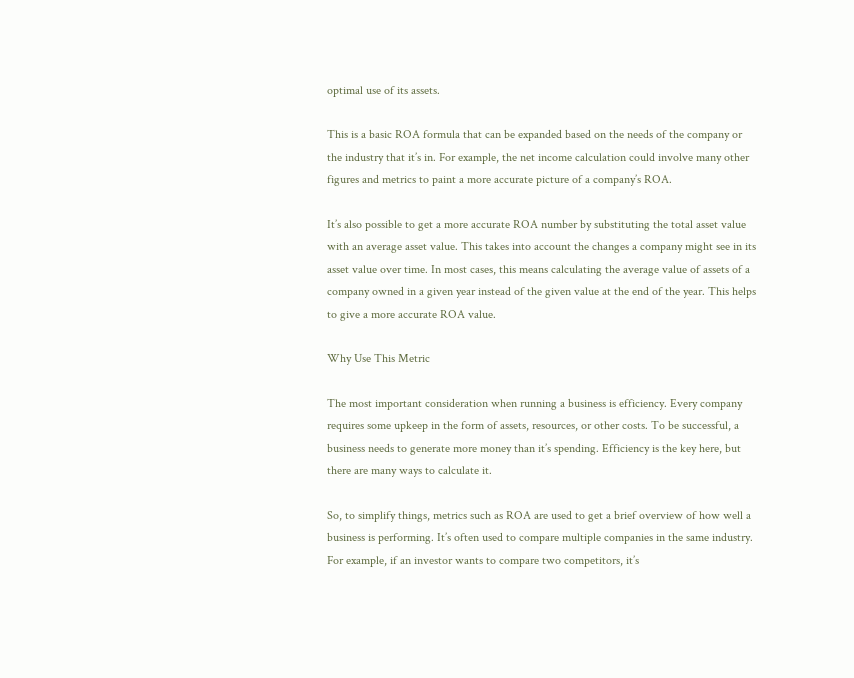optimal use of its assets.

This is a basic ROA formula that can be expanded based on the needs of the company or the industry that it’s in. For example, the net income calculation could involve many other figures and metrics to paint a more accurate picture of a company’s ROA.

It’s also possible to get a more accurate ROA number by substituting the total asset value with an average asset value. This takes into account the changes a company might see in its asset value over time. In most cases, this means calculating the average value of assets of a company owned in a given year instead of the given value at the end of the year. This helps to give a more accurate ROA value.

Why Use This Metric

The most important consideration when running a business is efficiency. Every company requires some upkeep in the form of assets, resources, or other costs. To be successful, a business needs to generate more money than it’s spending. Efficiency is the key here, but there are many ways to calculate it.

So, to simplify things, metrics such as ROA are used to get a brief overview of how well a business is performing. It’s often used to compare multiple companies in the same industry. For example, if an investor wants to compare two competitors, it’s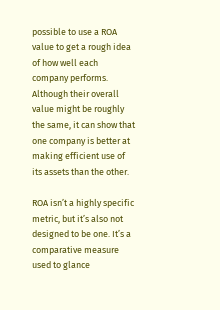possible to use a ROA value to get a rough idea of how well each company performs. Although their overall value might be roughly the same, it can show that one company is better at making efficient use of its assets than the other.

ROA isn’t a highly specific metric, but it’s also not designed to be one. It’s a comparative measure used to glance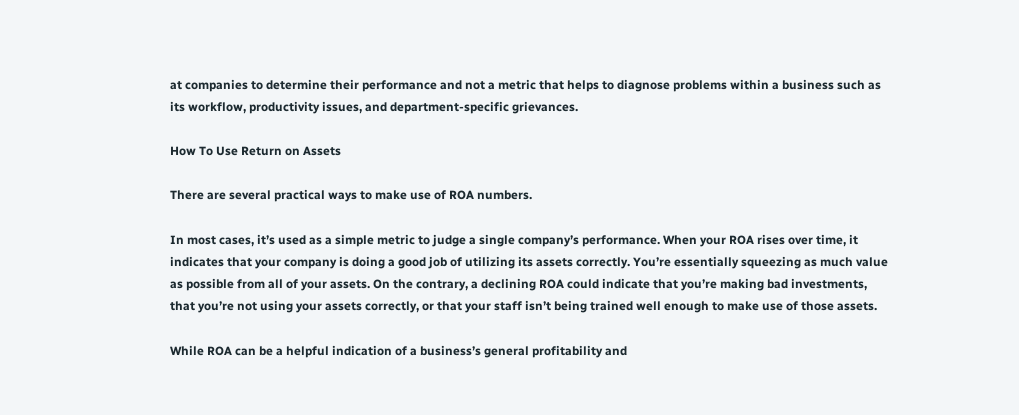at companies to determine their performance and not a metric that helps to diagnose problems within a business such as its workflow, productivity issues, and department-specific grievances.

How To Use Return on Assets

There are several practical ways to make use of ROA numbers.

In most cases, it’s used as a simple metric to judge a single company’s performance. When your ROA rises over time, it indicates that your company is doing a good job of utilizing its assets correctly. You’re essentially squeezing as much value as possible from all of your assets. On the contrary, a declining ROA could indicate that you’re making bad investments, that you’re not using your assets correctly, or that your staff isn’t being trained well enough to make use of those assets.

While ROA can be a helpful indication of a business’s general profitability and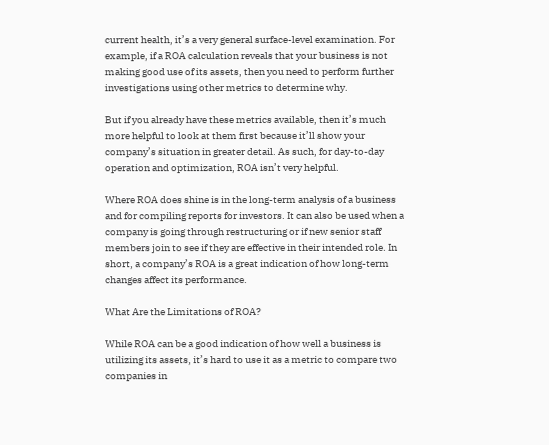current health, it’s a very general surface-level examination. For example, if a ROA calculation reveals that your business is not making good use of its assets, then you need to perform further investigations using other metrics to determine why.

But if you already have these metrics available, then it’s much more helpful to look at them first because it’ll show your company’s situation in greater detail. As such, for day-to-day operation and optimization, ROA isn’t very helpful.

Where ROA does shine is in the long-term analysis of a business and for compiling reports for investors. It can also be used when a company is going through restructuring or if new senior staff members join to see if they are effective in their intended role. In short, a company’s ROA is a great indication of how long-term changes affect its performance.

What Are the Limitations of ROA?

While ROA can be a good indication of how well a business is utilizing its assets, it’s hard to use it as a metric to compare two companies in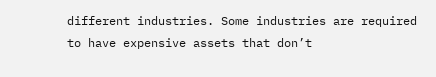different industries. Some industries are required to have expensive assets that don’t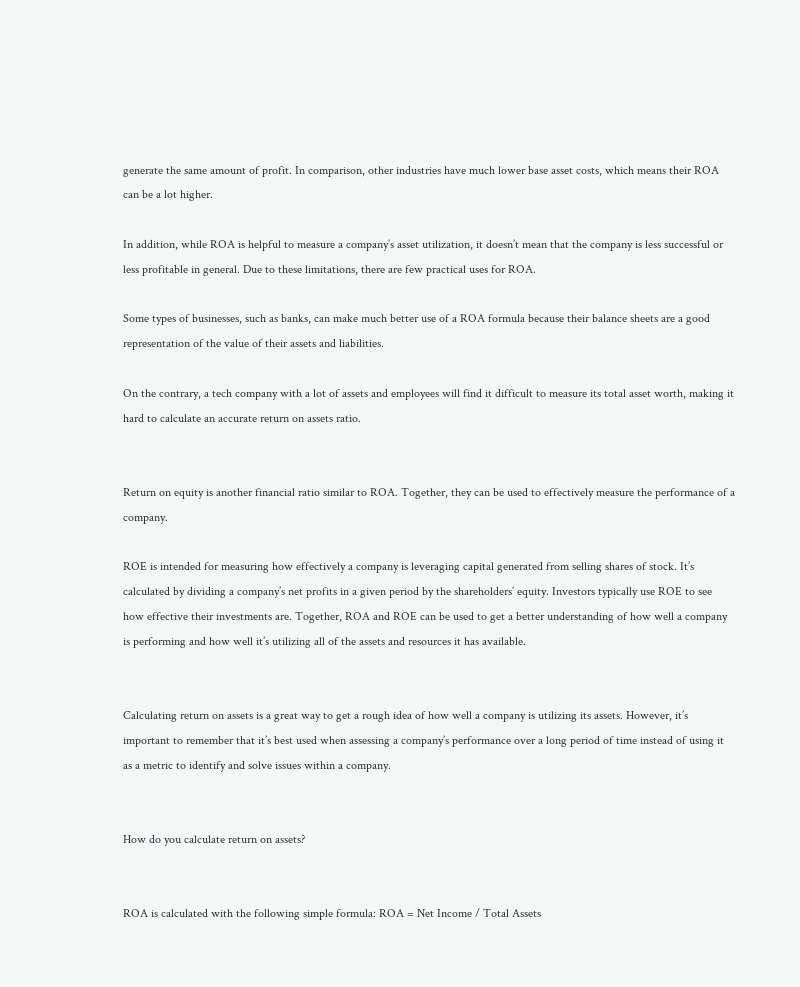generate the same amount of profit. In comparison, other industries have much lower base asset costs, which means their ROA can be a lot higher.

In addition, while ROA is helpful to measure a company’s asset utilization, it doesn’t mean that the company is less successful or less profitable in general. Due to these limitations, there are few practical uses for ROA.

Some types of businesses, such as banks, can make much better use of a ROA formula because their balance sheets are a good representation of the value of their assets and liabilities.

On the contrary, a tech company with a lot of assets and employees will find it difficult to measure its total asset worth, making it hard to calculate an accurate return on assets ratio.


Return on equity is another financial ratio similar to ROA. Together, they can be used to effectively measure the performance of a company.

ROE is intended for measuring how effectively a company is leveraging capital generated from selling shares of stock. It’s calculated by dividing a company’s net profits in a given period by the shareholders’ equity. Investors typically use ROE to see how effective their investments are. Together, ROA and ROE can be used to get a better understanding of how well a company is performing and how well it’s utilizing all of the assets and resources it has available.


Calculating return on assets is a great way to get a rough idea of how well a company is utilizing its assets. However, it’s important to remember that it’s best used when assessing a company’s performance over a long period of time instead of using it as a metric to identify and solve issues within a company.


How do you calculate return on assets?


ROA is calculated with the following simple formula: ROA = Net Income / Total Assets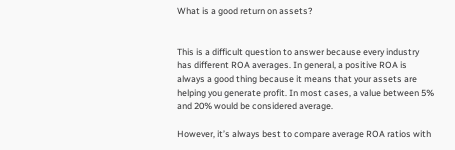What is a good return on assets?


This is a difficult question to answer because every industry has different ROA averages. In general, a positive ROA is always a good thing because it means that your assets are helping you generate profit. In most cases, a value between 5% and 20% would be considered average.

However, it’s always best to compare average ROA ratios with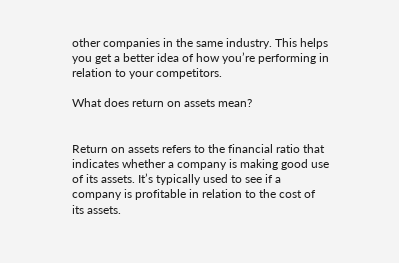other companies in the same industry. This helps you get a better idea of how you’re performing in relation to your competitors.

What does return on assets mean?


Return on assets refers to the financial ratio that indicates whether a company is making good use of its assets. It’s typically used to see if a company is profitable in relation to the cost of its assets.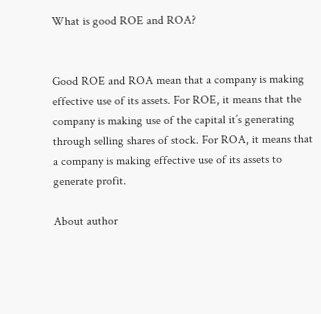What is good ROE and ROA?


Good ROE and ROA mean that a company is making effective use of its assets. For ROE, it means that the company is making use of the capital it’s generating through selling shares of stock. For ROA, it means that a company is making effective use of its assets to generate profit.

About author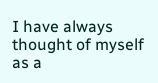I have always thought of myself as a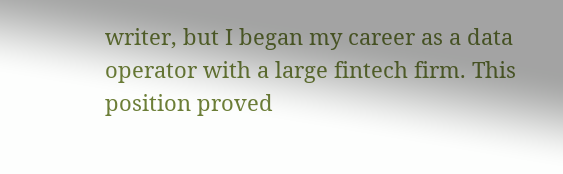writer, but I began my career as a data operator with a large fintech firm. This position proved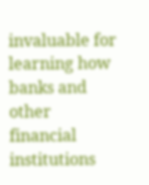invaluable for learning how banks and other financial institutions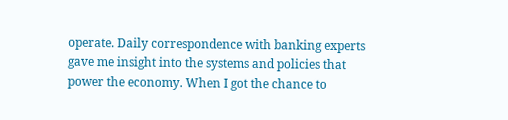operate. Daily correspondence with banking experts gave me insight into the systems and policies that power the economy. When I got the chance to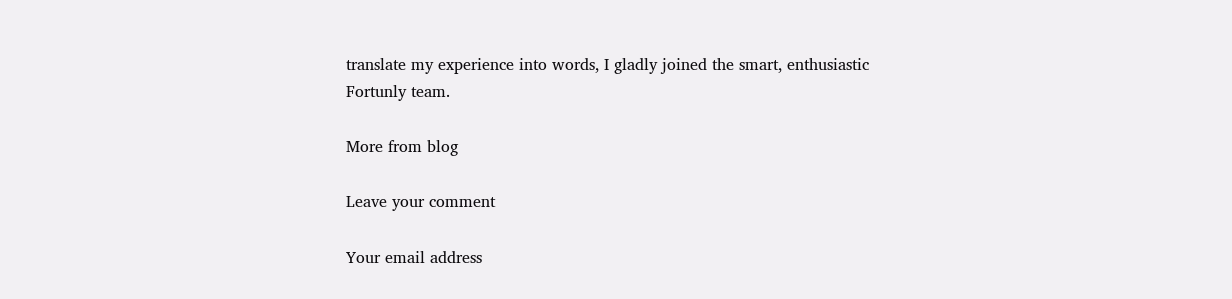translate my experience into words, I gladly joined the smart, enthusiastic Fortunly team.

More from blog

Leave your comment

Your email address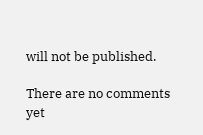will not be published.

There are no comments yet